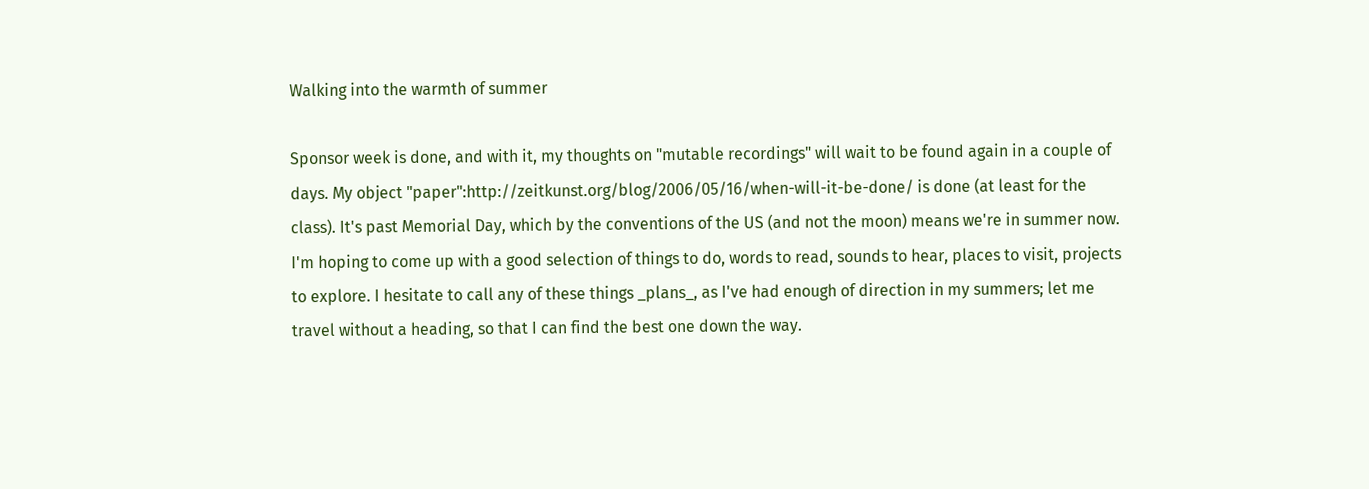Walking into the warmth of summer

Sponsor week is done, and with it, my thoughts on "mutable recordings" will wait to be found again in a couple of days. My object "paper":http://zeitkunst.org/blog/2006/05/16/when-will-it-be-done/ is done (at least for the class). It's past Memorial Day, which by the conventions of the US (and not the moon) means we're in summer now. I'm hoping to come up with a good selection of things to do, words to read, sounds to hear, places to visit, projects to explore. I hesitate to call any of these things _plans_, as I've had enough of direction in my summers; let me travel without a heading, so that I can find the best one down the way.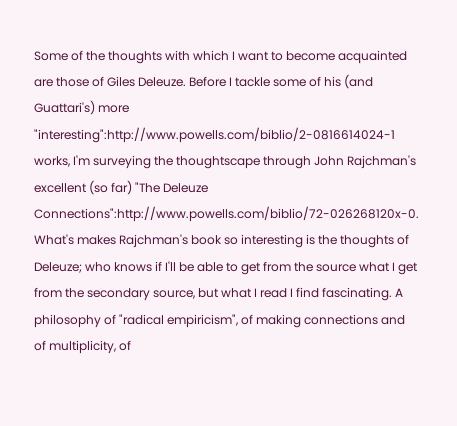Some of the thoughts with which I want to become acquainted are those of Giles Deleuze. Before I tackle some of his (and Guattari's) more "interesting":http://www.powells.com/biblio/2-0816614024-1 works, I'm surveying the thoughtscape through John Rajchman's excellent (so far) "The Deleuze Connections":http://www.powells.com/biblio/72-026268120x-0. What's makes Rajchman's book so interesting is the thoughts of Deleuze; who knows if I'll be able to get from the source what I get from the secondary source, but what I read I find fascinating. A philosophy of "radical empiricism", of making connections and of multiplicity, of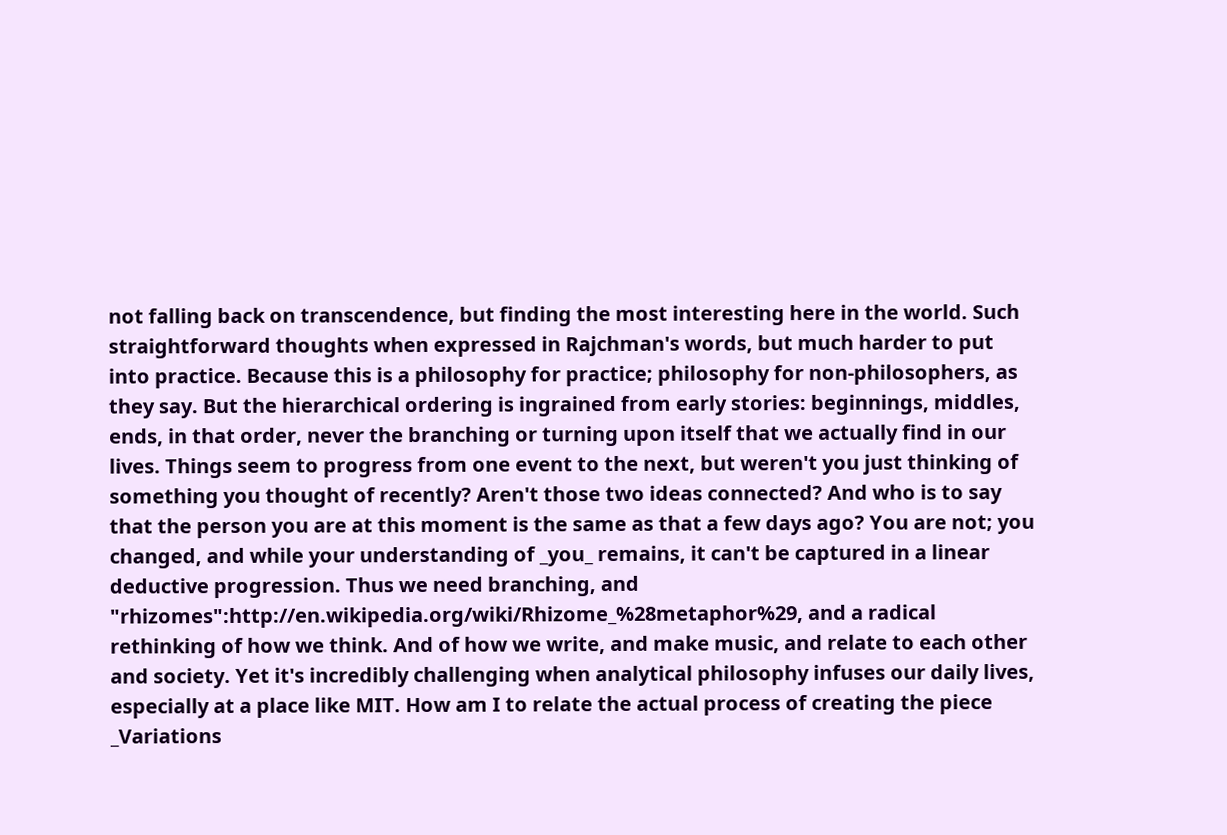not falling back on transcendence, but finding the most interesting here in the world. Such straightforward thoughts when expressed in Rajchman's words, but much harder to put into practice. Because this is a philosophy for practice; philosophy for non-philosophers, as they say. But the hierarchical ordering is ingrained from early stories: beginnings, middles, ends, in that order, never the branching or turning upon itself that we actually find in our lives. Things seem to progress from one event to the next, but weren't you just thinking of something you thought of recently? Aren't those two ideas connected? And who is to say that the person you are at this moment is the same as that a few days ago? You are not; you changed, and while your understanding of _you_ remains, it can't be captured in a linear deductive progression. Thus we need branching, and "rhizomes":http://en.wikipedia.org/wiki/Rhizome_%28metaphor%29, and a radical rethinking of how we think. And of how we write, and make music, and relate to each other and society. Yet it's incredibly challenging when analytical philosophy infuses our daily lives, especially at a place like MIT. How am I to relate the actual process of creating the piece _Variations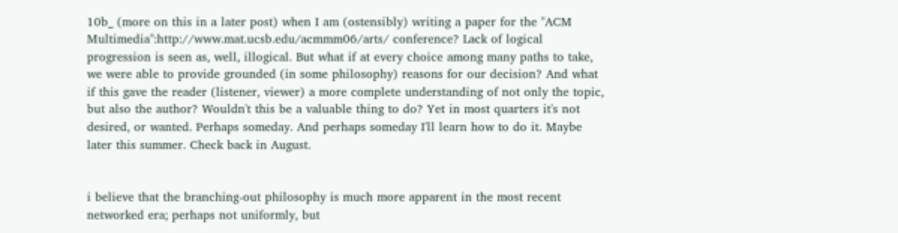10b_ (more on this in a later post) when I am (ostensibly) writing a paper for the "ACM Multimedia":http://www.mat.ucsb.edu/acmmm06/arts/ conference? Lack of logical progression is seen as, well, illogical. But what if at every choice among many paths to take, we were able to provide grounded (in some philosophy) reasons for our decision? And what if this gave the reader (listener, viewer) a more complete understanding of not only the topic, but also the author? Wouldn't this be a valuable thing to do? Yet in most quarters it's not desired, or wanted. Perhaps someday. And perhaps someday I'll learn how to do it. Maybe later this summer. Check back in August.


i believe that the branching-out philosophy is much more apparent in the most recent networked era; perhaps not uniformly, but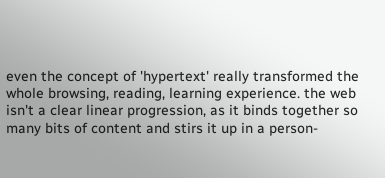even the concept of 'hypertext' really transformed the whole browsing, reading, learning experience. the web isn't a clear linear progression, as it binds together so many bits of content and stirs it up in a person-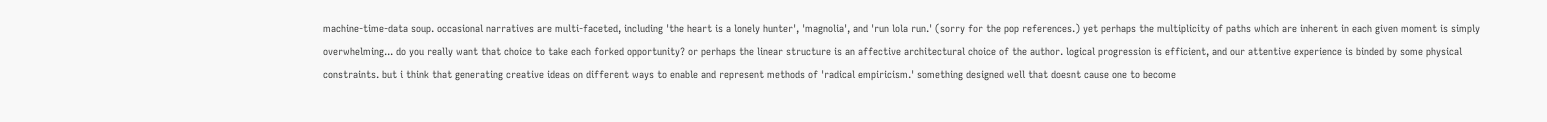machine-time-data soup. occasional narratives are multi-faceted, including 'the heart is a lonely hunter', 'magnolia', and 'run lola run.' (sorry for the pop references.) yet perhaps the multiplicity of paths which are inherent in each given moment is simply overwhelming... do you really want that choice to take each forked opportunity? or perhaps the linear structure is an affective architectural choice of the author. logical progression is efficient, and our attentive experience is binded by some physical constraints. but i think that generating creative ideas on different ways to enable and represent methods of 'radical empiricism.' something designed well that doesnt cause one to become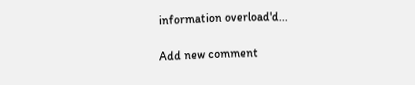information overload'd...

Add new comment